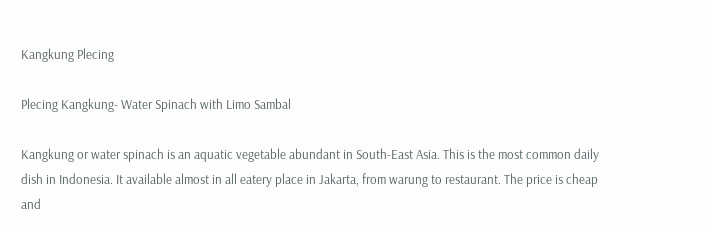Kangkung Plecing

Plecing Kangkung- Water Spinach with Limo Sambal

Kangkung or water spinach is an aquatic vegetable abundant in South-East Asia. This is the most common daily dish in Indonesia. It available almost in all eatery place in Jakarta, from warung to restaurant. The price is cheap and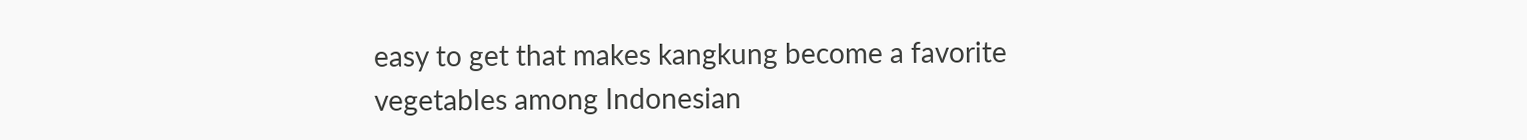easy to get that makes kangkung become a favorite vegetables among Indonesian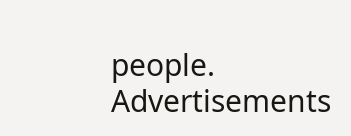people. Advertisements